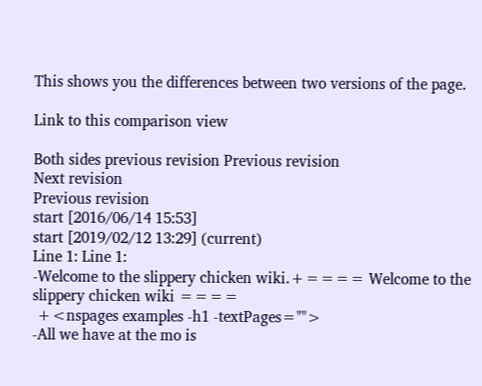This shows you the differences between two versions of the page.

Link to this comparison view

Both sides previous revision Previous revision
Next revision
Previous revision
start [2016/06/14 15:53]
start [2019/02/12 13:29] (current)
Line 1: Line 1:
-Welcome to the slippery chicken wiki.+==== Welcome to the slippery chicken wiki ====
 +<nspages examples -h1 -textPages="">
-All we have at the mo is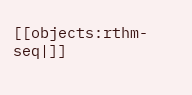[[objects:rthm-seq|]]